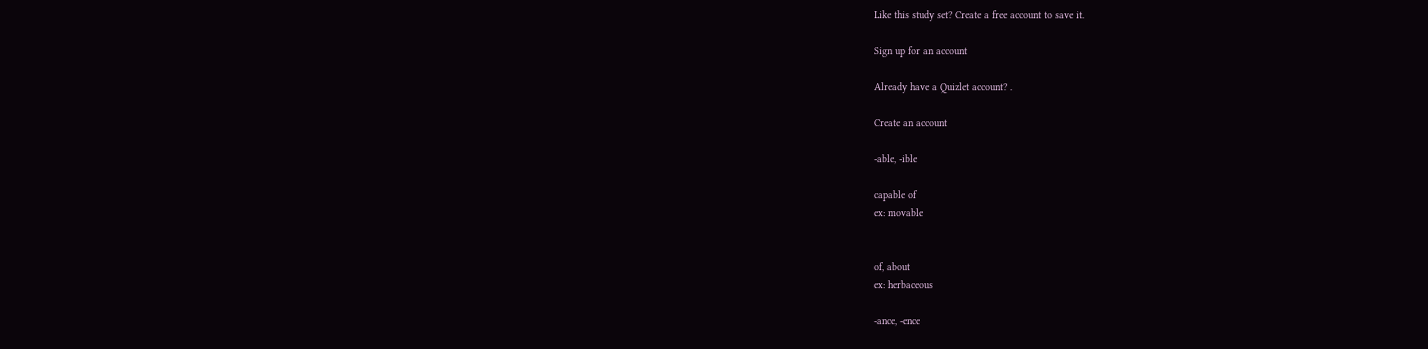Like this study set? Create a free account to save it.

Sign up for an account

Already have a Quizlet account? .

Create an account

-able, -ible

capable of
ex: movable


of, about
ex: herbaceous

-ance, -ence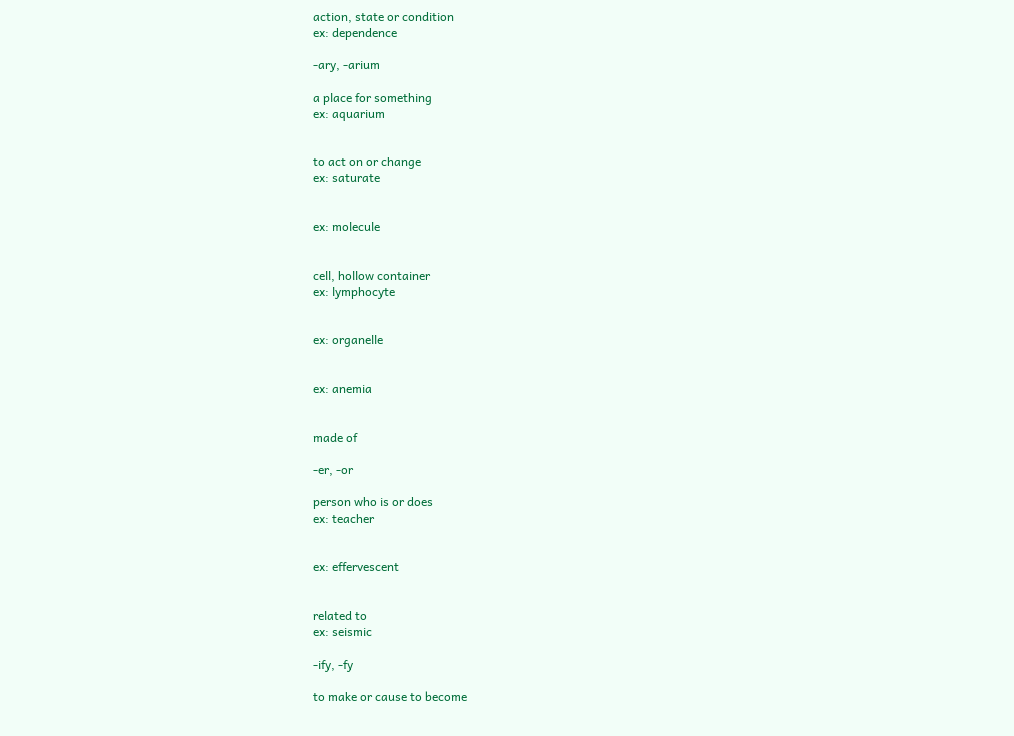action, state or condition
ex: dependence

-ary, -arium

a place for something
ex: aquarium


to act on or change
ex: saturate


ex: molecule


cell, hollow container
ex: lymphocyte


ex: organelle


ex: anemia


made of

-er, -or

person who is or does
ex: teacher


ex: effervescent


related to
ex: seismic

-ify, -fy

to make or cause to become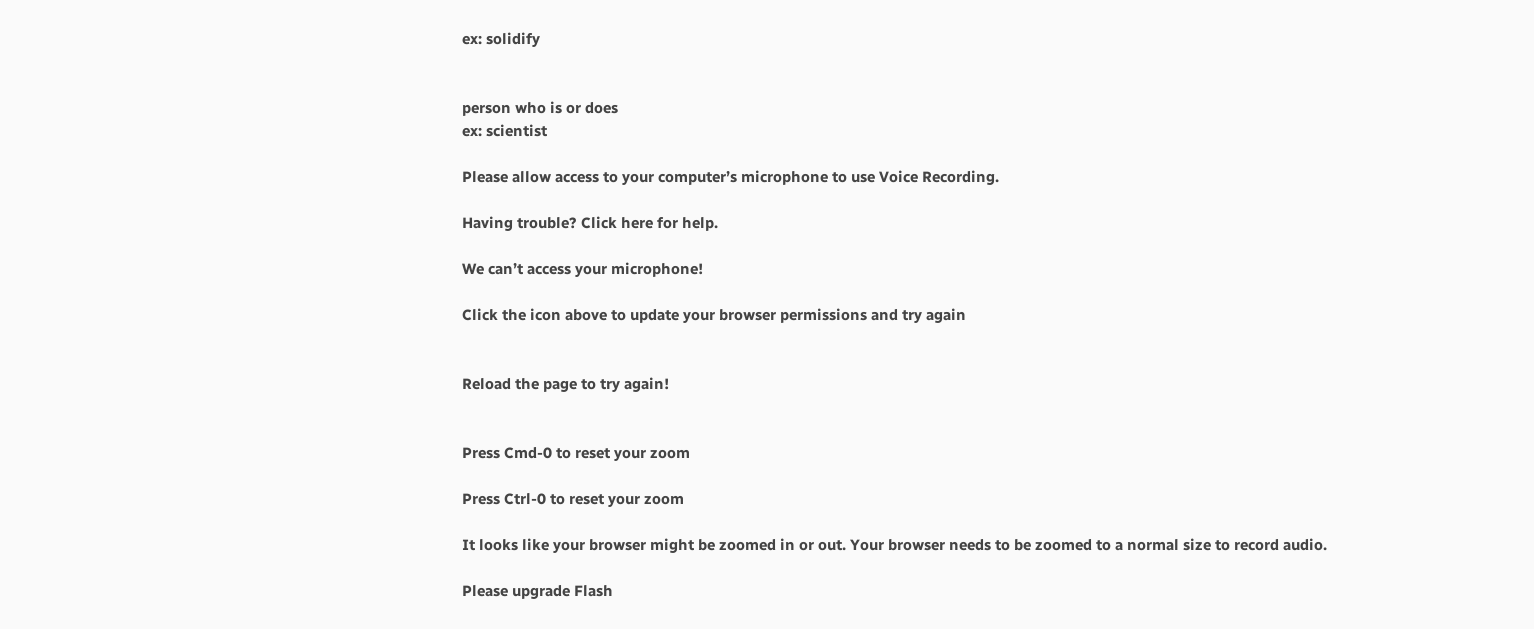ex: solidify


person who is or does
ex: scientist

Please allow access to your computer’s microphone to use Voice Recording.

Having trouble? Click here for help.

We can’t access your microphone!

Click the icon above to update your browser permissions and try again


Reload the page to try again!


Press Cmd-0 to reset your zoom

Press Ctrl-0 to reset your zoom

It looks like your browser might be zoomed in or out. Your browser needs to be zoomed to a normal size to record audio.

Please upgrade Flash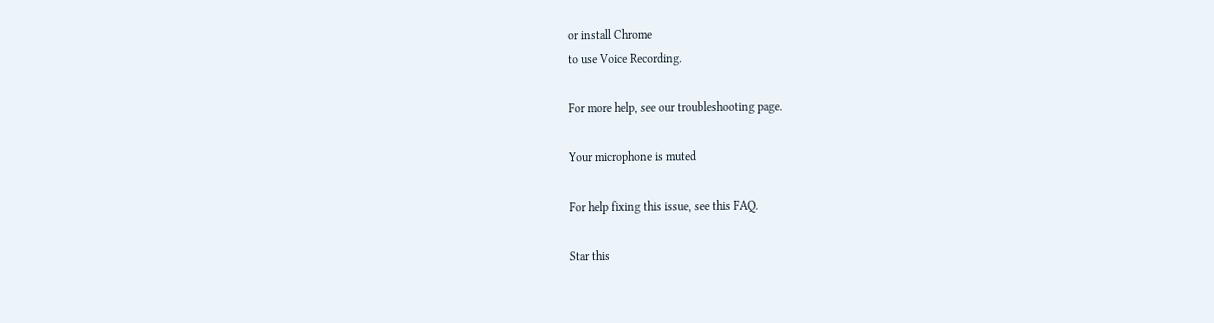or install Chrome
to use Voice Recording.

For more help, see our troubleshooting page.

Your microphone is muted

For help fixing this issue, see this FAQ.

Star this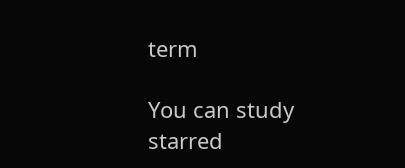term

You can study starred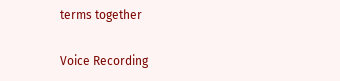terms together

Voice Recording